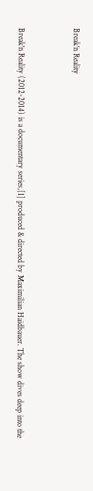Break'n Reality


Break'n Reality (2012-2014) is a documentary series,[1] produced & directed by Maximilian Haidbauer. The show dives deep into the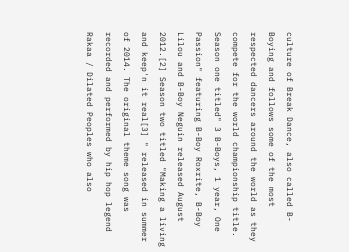culture of Break Dance, also called B-Boying and follows some of the most respected dancers around the world as they compete for the world championship title. Season one titled" 3 B-Boys, 1 year, One Passion" featuring B-Boy Roxrite, B-Boy Lilou and B-Boy Neguin released August 2012.[2] Season two titled "Making a living and keep'n it real[3] " released in summer of 2014. The original theme song was recorded and performed by hip hop legend Rakaa / Dilated Peoples who also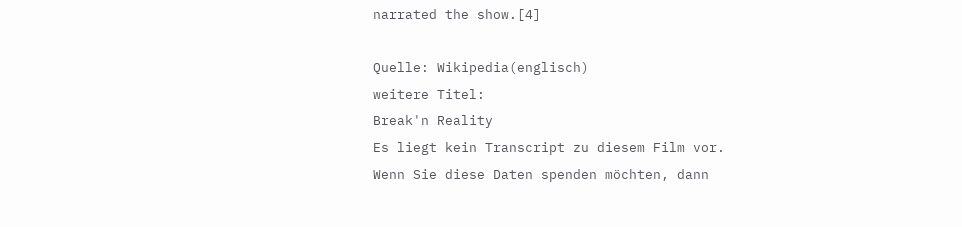narrated the show.[4]

Quelle: Wikipedia(englisch)
weitere Titel:
Break'n Reality
Es liegt kein Transcript zu diesem Film vor.
Wenn Sie diese Daten spenden möchten, dann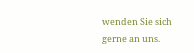wenden Sie sich gerne an uns.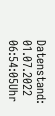Datenstand: 01.07.2022 06:54:05Uhr